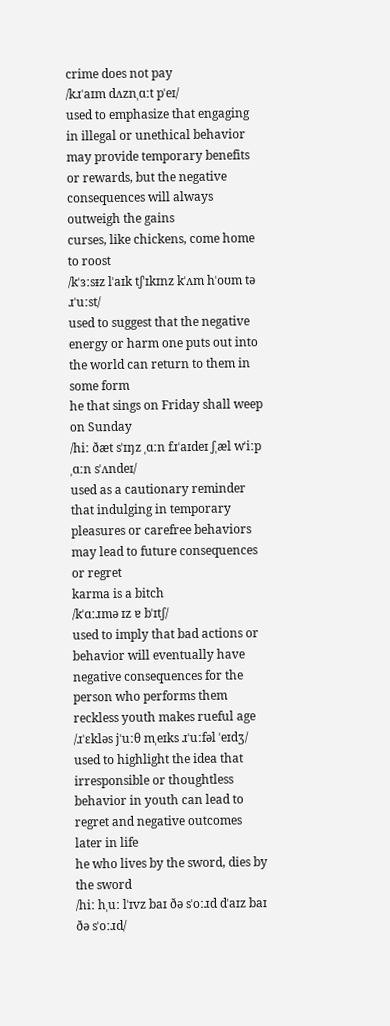crime does not pay
/kɹˈaɪm dʌznˌɑːt pˈeɪ/
used to emphasize that engaging in illegal or unethical behavior may provide temporary benefits or rewards, but the negative consequences will always outweigh the gains
curses, like chickens, come home to roost
/kˈɜːsᵻz lˈaɪk tʃˈɪkɪnz kˈʌm hˈoʊm tə ɹˈuːst/
used to suggest that the negative energy or harm one puts out into the world can return to them in some form
he that sings on Friday shall weep on Sunday
/hiː ðæt sˈɪŋz ˌɑːn fɹˈaɪdeɪ ʃˌæl wˈiːp ˌɑːn sˈʌndeɪ/
used as a cautionary reminder that indulging in temporary pleasures or carefree behaviors may lead to future consequences or regret
karma is a bitch
/kˈɑːɹmə ɪz ɐ bˈɪtʃ/
used to imply that bad actions or behavior will eventually have negative consequences for the person who performs them
reckless youth makes rueful age
/ɹˈɛkləs jˈuːθ mˌeɪks ɹˈuːfəl ˈeɪdʒ/
used to highlight the idea that irresponsible or thoughtless behavior in youth can lead to regret and negative outcomes later in life
he who lives by the sword, dies by the sword
/hiː hˌuː lˈɪvz baɪ ðə sˈoːɹd dˈaɪz baɪ ðə sˈoːɹd/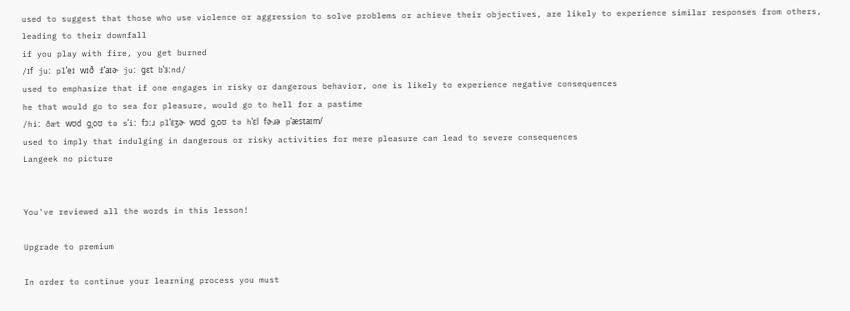used to suggest that those who use violence or aggression to solve problems or achieve their objectives, are likely to experience similar responses from others, leading to their downfall
if you play with fire, you get burned
/ɪf juː plˈeɪ wɪð fˈaɪɚ juː ɡɛt bˈɜːnd/
used to emphasize that if one engages in risky or dangerous behavior, one is likely to experience negative consequences
he that would go to sea for pleasure, would go to hell for a pastime
/hiː ðæt wʊd ɡˌoʊ tə sˈiː fɔːɹ plˈɛʒɚ wʊd ɡˌoʊ tə hˈɛl fɚɹə pˈæstaɪm/
used to imply that indulging in dangerous or risky activities for mere pleasure can lead to severe consequences
Langeek no picture


You've reviewed all the words in this lesson!

Upgrade to premium

In order to continue your learning process you must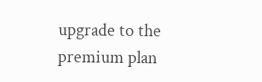upgrade to the premium plan